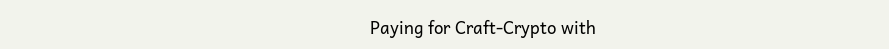Paying for Craft-Crypto with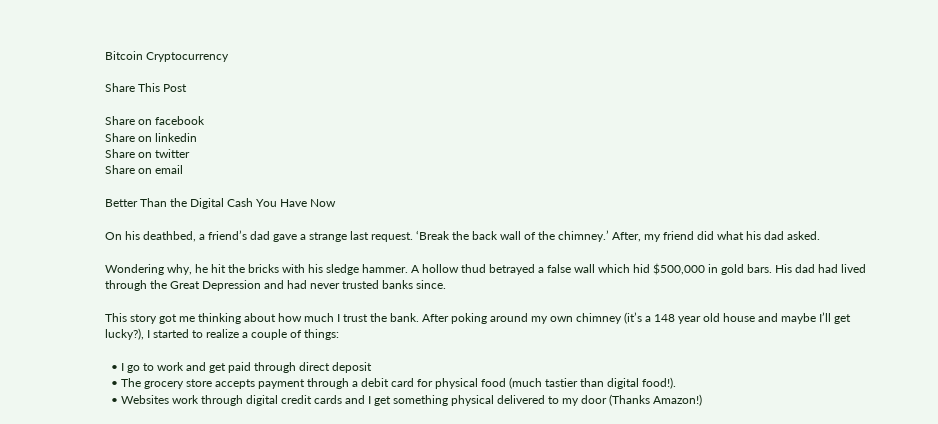Bitcoin Cryptocurrency

Share This Post

Share on facebook
Share on linkedin
Share on twitter
Share on email

Better Than the Digital Cash You Have Now

On his deathbed, a friend’s dad gave a strange last request. ‘Break the back wall of the chimney.’ After, my friend did what his dad asked.

Wondering why, he hit the bricks with his sledge hammer. A hollow thud betrayed a false wall which hid $500,000 in gold bars. His dad had lived through the Great Depression and had never trusted banks since.

This story got me thinking about how much I trust the bank. After poking around my own chimney (it’s a 148 year old house and maybe I’ll get lucky?), I started to realize a couple of things:

  • I go to work and get paid through direct deposit
  • The grocery store accepts payment through a debit card for physical food (much tastier than digital food!).
  • Websites work through digital credit cards and I get something physical delivered to my door (Thanks Amazon!)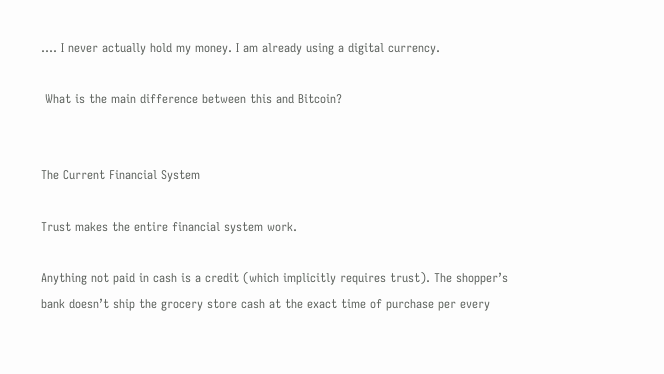…. I never actually hold my money. I am already using a digital currency.

 What is the main difference between this and Bitcoin?


The Current Financial System

Trust makes the entire financial system work.

Anything not paid in cash is a credit (which implicitly requires trust). The shopper’s bank doesn’t ship the grocery store cash at the exact time of purchase per every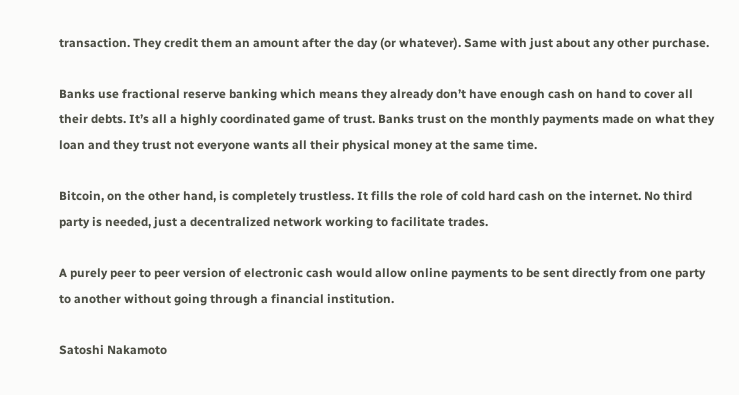transaction. They credit them an amount after the day (or whatever). Same with just about any other purchase.

Banks use fractional reserve banking which means they already don’t have enough cash on hand to cover all their debts. It’s all a highly coordinated game of trust. Banks trust on the monthly payments made on what they loan and they trust not everyone wants all their physical money at the same time.

Bitcoin, on the other hand, is completely trustless. It fills the role of cold hard cash on the internet. No third party is needed, just a decentralized network working to facilitate trades.

A purely peer to peer version of electronic cash would allow online payments to be sent directly from one party to another without going through a financial institution.

Satoshi Nakamoto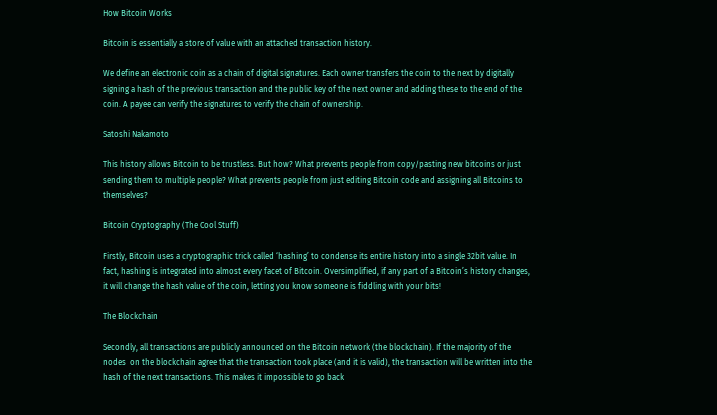How Bitcoin Works

Bitcoin is essentially a store of value with an attached transaction history.

We define an electronic coin as a chain of digital signatures. Each owner transfers the coin to the next by digitally signing a hash of the previous transaction and the public key of the next owner and adding these to the end of the coin. A payee can verify the signatures to verify the chain of ownership.

Satoshi Nakamoto

This history allows Bitcoin to be trustless. But how? What prevents people from copy/pasting new bitcoins or just sending them to multiple people? What prevents people from just editing Bitcoin code and assigning all Bitcoins to themselves?

Bitcoin Cryptography (The Cool Stuff)

Firstly, Bitcoin uses a cryptographic trick called ‘hashing’ to condense its entire history into a single 32bit value. In fact, hashing is integrated into almost every facet of Bitcoin. Oversimplified, if any part of a Bitcoin’s history changes, it will change the hash value of the coin, letting you know someone is fiddling with your bits!

The Blockchain

Secondly, all transactions are publicly announced on the Bitcoin network (the blockchain). If the majority of the nodes  on the blockchain agree that the transaction took place (and it is valid), the transaction will be written into the hash of the next transactions. This makes it impossible to go back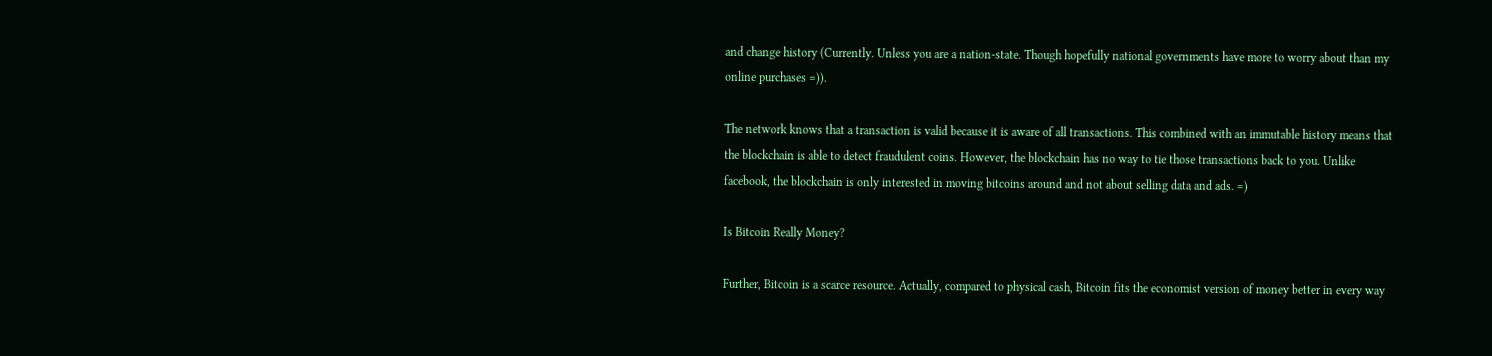and change history (Currently. Unless you are a nation-state. Though hopefully national governments have more to worry about than my online purchases =)).

The network knows that a transaction is valid because it is aware of all transactions. This combined with an immutable history means that the blockchain is able to detect fraudulent coins. However, the blockchain has no way to tie those transactions back to you. Unlike facebook, the blockchain is only interested in moving bitcoins around and not about selling data and ads. =)

Is Bitcoin Really Money?

Further, Bitcoin is a scarce resource. Actually, compared to physical cash, Bitcoin fits the economist version of money better in every way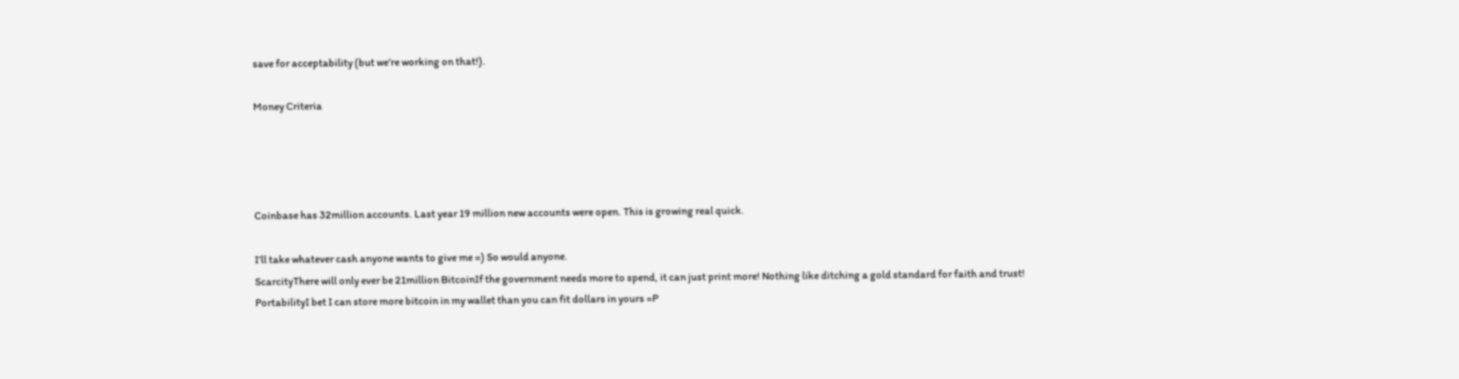save for acceptability (but we’re working on that!).

Money Criteria




Coinbase has 32million accounts. Last year 19 million new accounts were open. This is growing real quick.

I’ll take whatever cash anyone wants to give me =) So would anyone.
ScarcityThere will only ever be 21million BitcoinIf the government needs more to spend, it can just print more! Nothing like ditching a gold standard for faith and trust!
PortabilityI bet I can store more bitcoin in my wallet than you can fit dollars in yours =P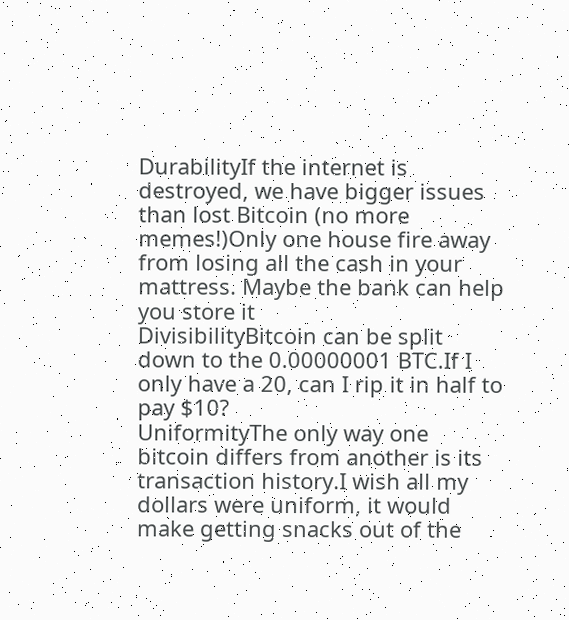DurabilityIf the internet is destroyed, we have bigger issues than lost Bitcoin (no more memes!)Only one house fire away from losing all the cash in your mattress. Maybe the bank can help you store it
DivisibilityBitcoin can be split down to the 0.00000001 BTC.If I only have a 20, can I rip it in half to pay $10?
UniformityThe only way one bitcoin differs from another is its transaction history.I wish all my dollars were uniform, it would make getting snacks out of the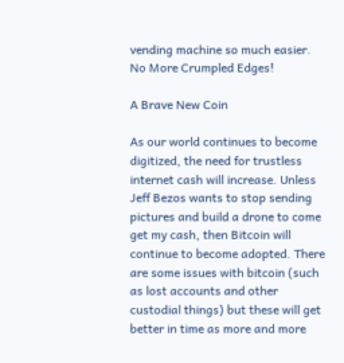vending machine so much easier. No More Crumpled Edges!

A Brave New Coin

As our world continues to become digitized, the need for trustless internet cash will increase. Unless Jeff Bezos wants to stop sending pictures and build a drone to come get my cash, then Bitcoin will continue to become adopted. There are some issues with bitcoin (such as lost accounts and other custodial things) but these will get better in time as more and more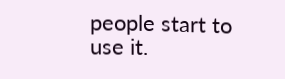people start to use it.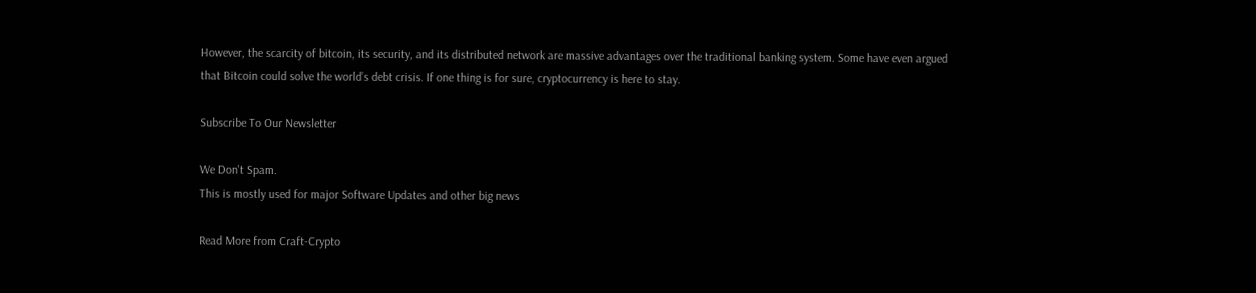However, the scarcity of bitcoin, its security, and its distributed network are massive advantages over the traditional banking system. Some have even argued that Bitcoin could solve the world’s debt crisis. If one thing is for sure, cryptocurrency is here to stay.

Subscribe To Our Newsletter

We Don't Spam.
This is mostly used for major Software Updates and other big news

Read More from Craft-Crypto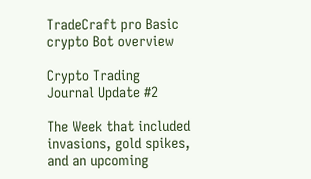TradeCraft pro Basic crypto Bot overview

Crypto Trading Journal Update #2

The Week that included invasions, gold spikes, and an upcoming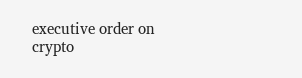executive order on crypto